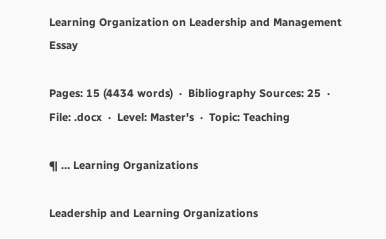Learning Organization on Leadership and Management Essay

Pages: 15 (4434 words)  ·  Bibliography Sources: 25  ·  File: .docx  ·  Level: Master's  ·  Topic: Teaching

¶ … Learning Organizations

Leadership and Learning Organizations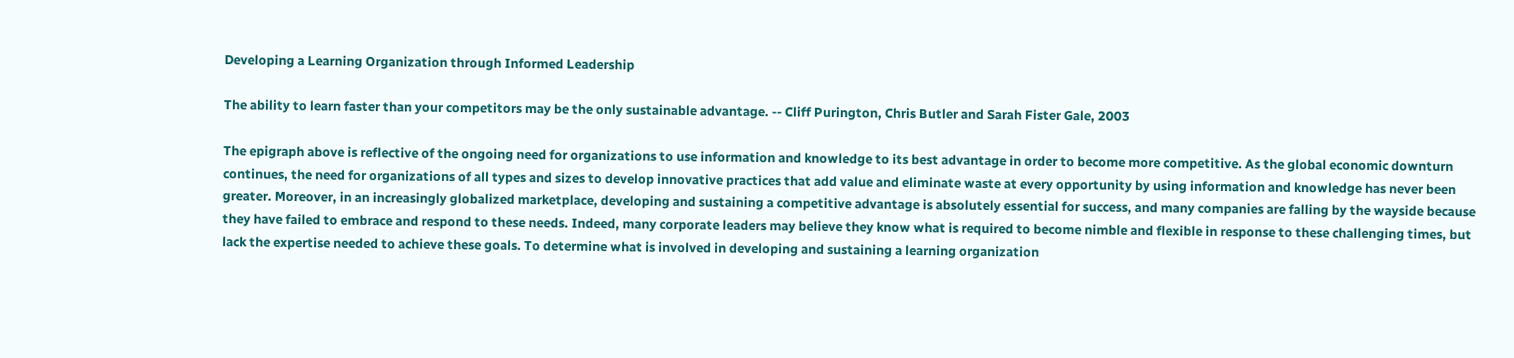Developing a Learning Organization through Informed Leadership

The ability to learn faster than your competitors may be the only sustainable advantage. -- Cliff Purington, Chris Butler and Sarah Fister Gale, 2003

The epigraph above is reflective of the ongoing need for organizations to use information and knowledge to its best advantage in order to become more competitive. As the global economic downturn continues, the need for organizations of all types and sizes to develop innovative practices that add value and eliminate waste at every opportunity by using information and knowledge has never been greater. Moreover, in an increasingly globalized marketplace, developing and sustaining a competitive advantage is absolutely essential for success, and many companies are falling by the wayside because they have failed to embrace and respond to these needs. Indeed, many corporate leaders may believe they know what is required to become nimble and flexible in response to these challenging times, but lack the expertise needed to achieve these goals. To determine what is involved in developing and sustaining a learning organization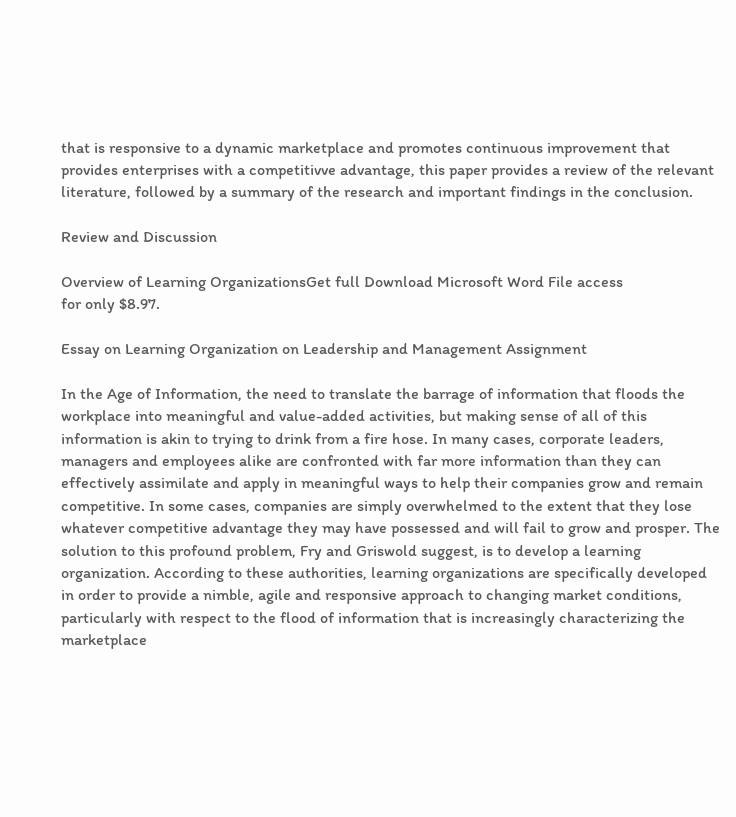that is responsive to a dynamic marketplace and promotes continuous improvement that provides enterprises with a competitivve advantage, this paper provides a review of the relevant literature, followed by a summary of the research and important findings in the conclusion.

Review and Discussion

Overview of Learning OrganizationsGet full Download Microsoft Word File access
for only $8.97.

Essay on Learning Organization on Leadership and Management Assignment

In the Age of Information, the need to translate the barrage of information that floods the workplace into meaningful and value-added activities, but making sense of all of this information is akin to trying to drink from a fire hose. In many cases, corporate leaders, managers and employees alike are confronted with far more information than they can effectively assimilate and apply in meaningful ways to help their companies grow and remain competitive. In some cases, companies are simply overwhelmed to the extent that they lose whatever competitive advantage they may have possessed and will fail to grow and prosper. The solution to this profound problem, Fry and Griswold suggest, is to develop a learning organization. According to these authorities, learning organizations are specifically developed in order to provide a nimble, agile and responsive approach to changing market conditions, particularly with respect to the flood of information that is increasingly characterizing the marketplace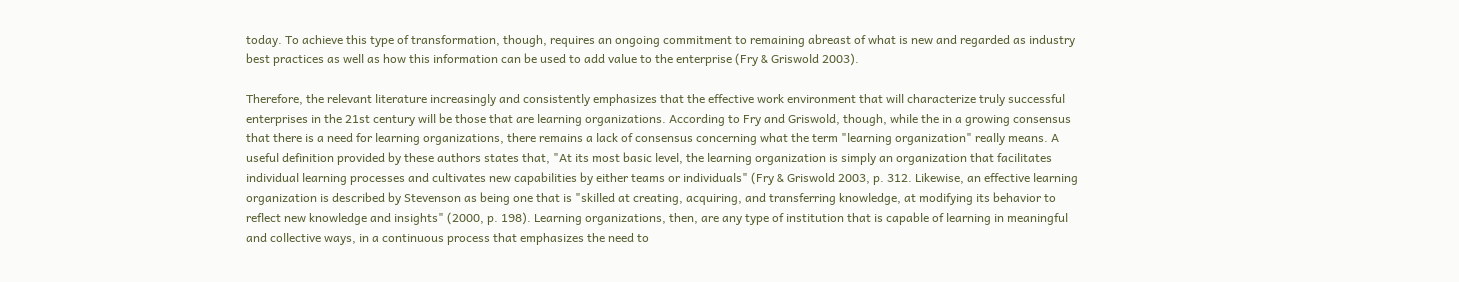today. To achieve this type of transformation, though, requires an ongoing commitment to remaining abreast of what is new and regarded as industry best practices as well as how this information can be used to add value to the enterprise (Fry & Griswold 2003).

Therefore, the relevant literature increasingly and consistently emphasizes that the effective work environment that will characterize truly successful enterprises in the 21st century will be those that are learning organizations. According to Fry and Griswold, though, while the in a growing consensus that there is a need for learning organizations, there remains a lack of consensus concerning what the term "learning organization" really means. A useful definition provided by these authors states that, "At its most basic level, the learning organization is simply an organization that facilitates individual learning processes and cultivates new capabilities by either teams or individuals" (Fry & Griswold 2003, p. 312. Likewise, an effective learning organization is described by Stevenson as being one that is "skilled at creating, acquiring, and transferring knowledge, at modifying its behavior to reflect new knowledge and insights" (2000, p. 198). Learning organizations, then, are any type of institution that is capable of learning in meaningful and collective ways, in a continuous process that emphasizes the need to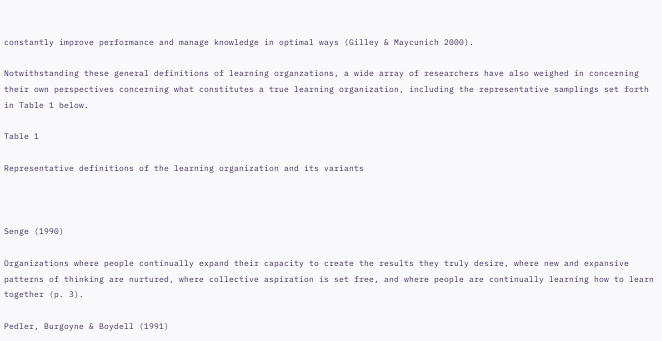constantly improve performance and manage knowledge in optimal ways (Gilley & Maycunich 2000).

Notwithstanding these general definitions of learning organzations, a wide array of researchers have also weighed in concerning their own perspectives concerning what constitutes a true learning organization, including the representative samplings set forth in Table 1 below.

Table 1

Representative definitions of the learning organization and its variants



Senge (1990)

Organizations where people continually expand their capacity to create the results they truly desire, where new and expansive patterns of thinking are nurtured, where collective aspiration is set free, and where people are continually learning how to learn together (p. 3).

Pedler, Burgoyne & Boydell (1991)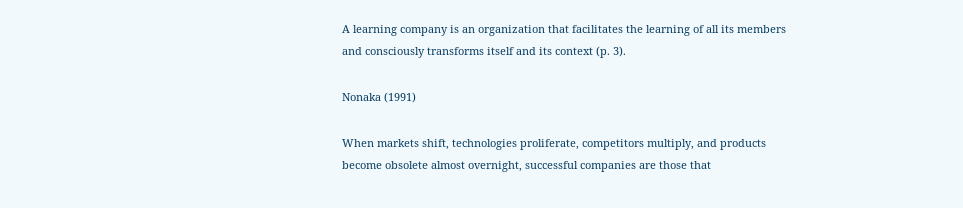A learning company is an organization that facilitates the learning of all its members and consciously transforms itself and its context (p. 3).

Nonaka (1991)

When markets shift, technologies proliferate, competitors multiply, and products become obsolete almost overnight, successful companies are those that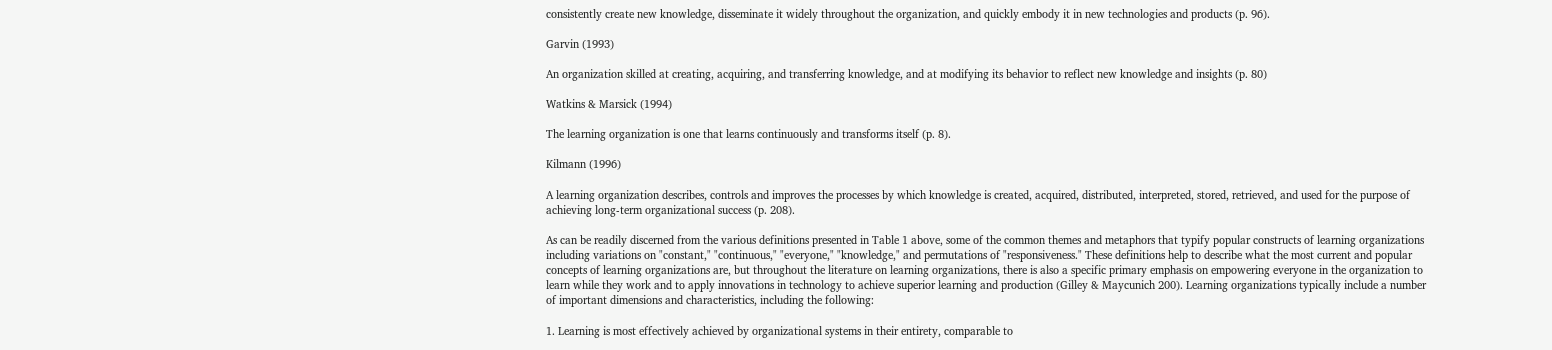consistently create new knowledge, disseminate it widely throughout the organization, and quickly embody it in new technologies and products (p. 96).

Garvin (1993)

An organization skilled at creating, acquiring, and transferring knowledge, and at modifying its behavior to reflect new knowledge and insights (p. 80)

Watkins & Marsick (1994)

The learning organization is one that learns continuously and transforms itself (p. 8).

Kilmann (1996)

A learning organization describes, controls and improves the processes by which knowledge is created, acquired, distributed, interpreted, stored, retrieved, and used for the purpose of achieving long-term organizational success (p. 208).

As can be readily discerned from the various definitions presented in Table 1 above, some of the common themes and metaphors that typify popular constructs of learning organizations including variations on "constant," "continuous," "everyone," "knowledge," and permutations of "responsiveness." These definitions help to describe what the most current and popular concepts of learning organizations are, but throughout the literature on learning organizations, there is also a specific primary emphasis on empowering everyone in the organization to learn while they work and to apply innovations in technology to achieve superior learning and production (Gilley & Maycunich 200). Learning organizations typically include a number of important dimensions and characteristics, including the following:

1. Learning is most effectively achieved by organizational systems in their entirety, comparable to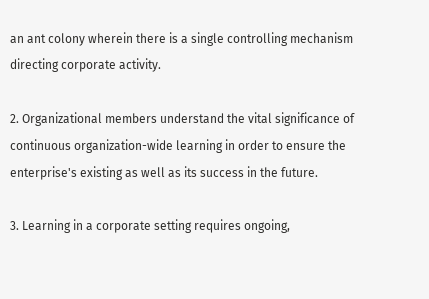an ant colony wherein there is a single controlling mechanism directing corporate activity.

2. Organizational members understand the vital significance of continuous organization-wide learning in order to ensure the enterprise's existing as well as its success in the future.

3. Learning in a corporate setting requires ongoing,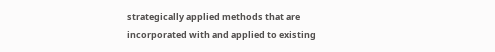strategically applied methods that are incorporated with and applied to existing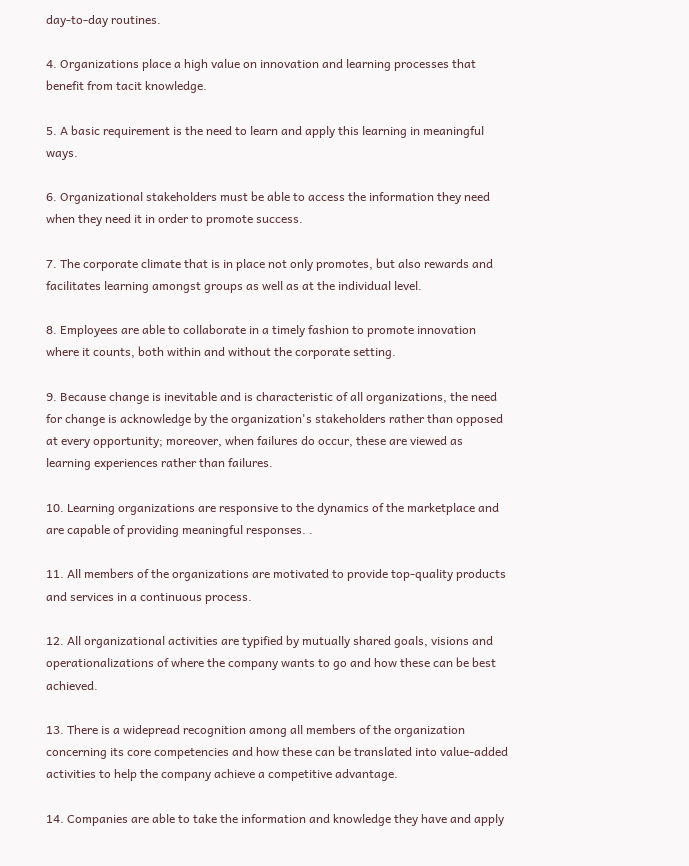day-to-day routines.

4. Organizations place a high value on innovation and learning processes that benefit from tacit knowledge.

5. A basic requirement is the need to learn and apply this learning in meaningful ways.

6. Organizational stakeholders must be able to access the information they need when they need it in order to promote success.

7. The corporate climate that is in place not only promotes, but also rewards and facilitates learning amongst groups as well as at the individual level.

8. Employees are able to collaborate in a timely fashion to promote innovation where it counts, both within and without the corporate setting.

9. Because change is inevitable and is characteristic of all organizations, the need for change is acknowledge by the organization's stakeholders rather than opposed at every opportunity; moreover, when failures do occur, these are viewed as learning experiences rather than failures.

10. Learning organizations are responsive to the dynamics of the marketplace and are capable of providing meaningful responses. .

11. All members of the organizations are motivated to provide top-quality products and services in a continuous process.

12. All organizational activities are typified by mutually shared goals, visions and operationalizations of where the company wants to go and how these can be best achieved.

13. There is a widepread recognition among all members of the organization concerning its core competencies and how these can be translated into value-added activities to help the company achieve a competitive advantage.

14. Companies are able to take the information and knowledge they have and apply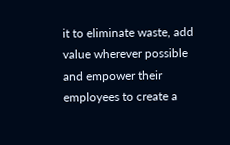it to eliminate waste, add value wherever possible and empower their employees to create a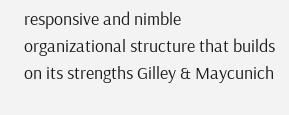responsive and nimble organizational structure that builds on its strengths Gilley & Maycunich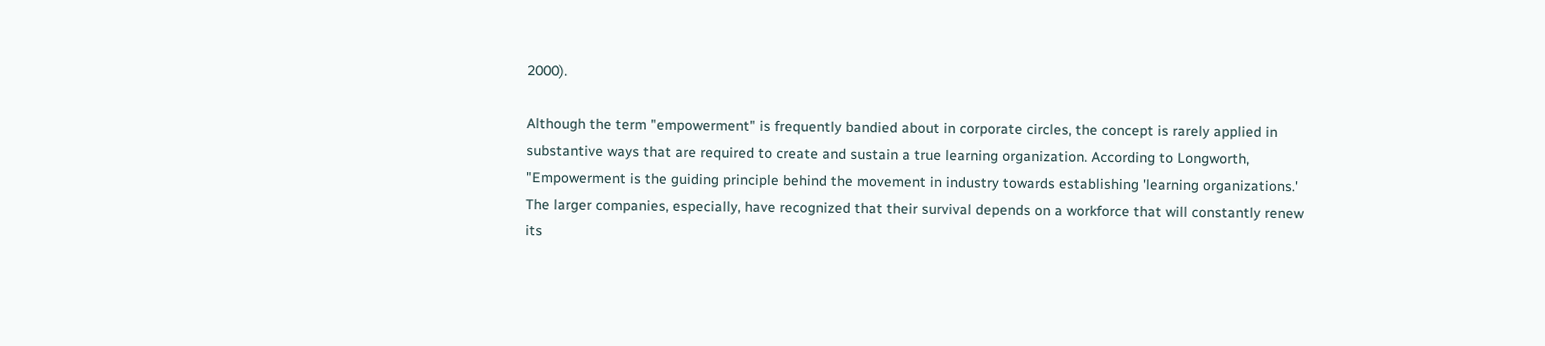2000).

Although the term "empowerment" is frequently bandied about in corporate circles, the concept is rarely applied in substantive ways that are required to create and sustain a true learning organization. According to Longworth, "Empowerment is the guiding principle behind the movement in industry towards establishing 'learning organizations.' The larger companies, especially, have recognized that their survival depends on a workforce that will constantly renew its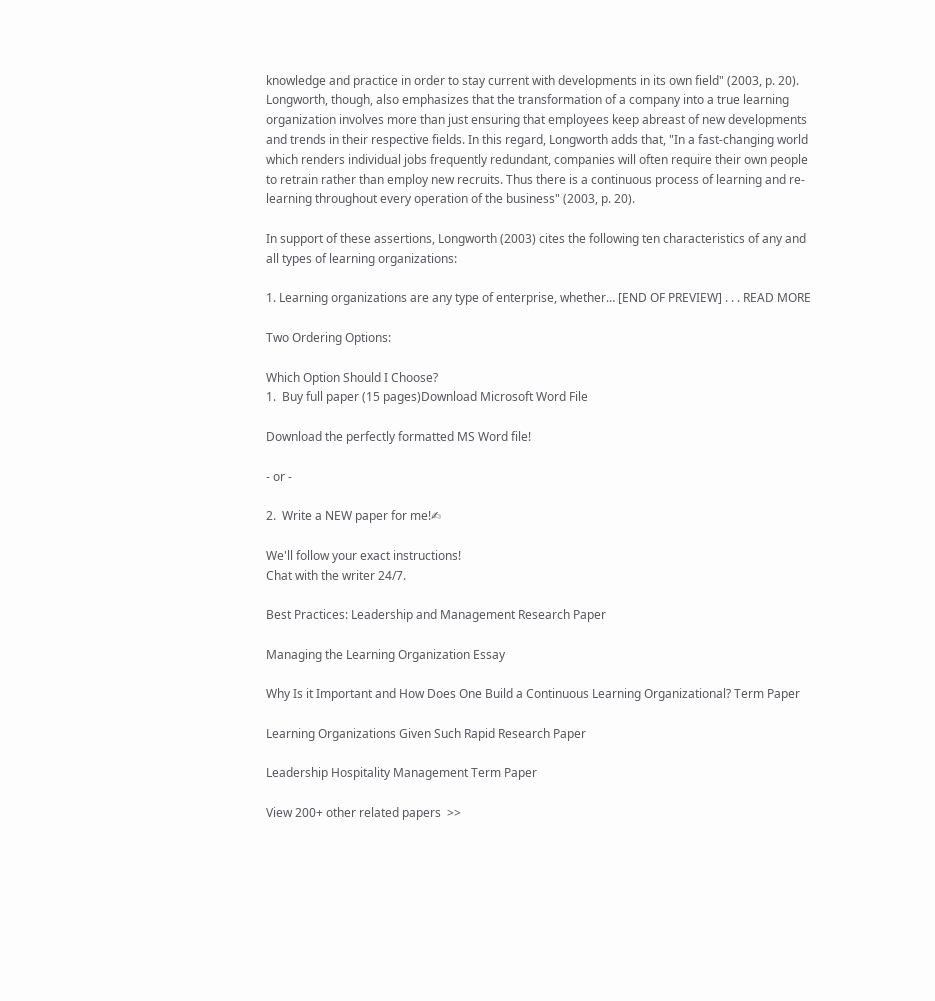knowledge and practice in order to stay current with developments in its own field" (2003, p. 20). Longworth, though, also emphasizes that the transformation of a company into a true learning organization involves more than just ensuring that employees keep abreast of new developments and trends in their respective fields. In this regard, Longworth adds that, "In a fast-changing world which renders individual jobs frequently redundant, companies will often require their own people to retrain rather than employ new recruits. Thus there is a continuous process of learning and re-learning throughout every operation of the business" (2003, p. 20).

In support of these assertions, Longworth (2003) cites the following ten characteristics of any and all types of learning organizations:

1. Learning organizations are any type of enterprise, whether… [END OF PREVIEW] . . . READ MORE

Two Ordering Options:

Which Option Should I Choose?
1.  Buy full paper (15 pages)Download Microsoft Word File

Download the perfectly formatted MS Word file!

- or -

2.  Write a NEW paper for me!✍

We'll follow your exact instructions!
Chat with the writer 24/7.

Best Practices: Leadership and Management Research Paper

Managing the Learning Organization Essay

Why Is it Important and How Does One Build a Continuous Learning Organizational? Term Paper

Learning Organizations Given Such Rapid Research Paper

Leadership Hospitality Management Term Paper

View 200+ other related papers  >>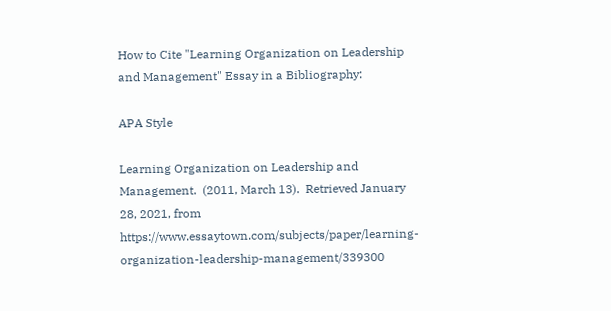How to Cite "Learning Organization on Leadership and Management" Essay in a Bibliography:

APA Style

Learning Organization on Leadership and Management.  (2011, March 13).  Retrieved January 28, 2021, from https://www.essaytown.com/subjects/paper/learning-organization-leadership-management/339300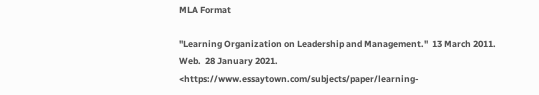MLA Format

"Learning Organization on Leadership and Management."  13 March 2011.  Web.  28 January 2021. <https://www.essaytown.com/subjects/paper/learning-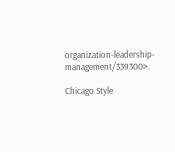organization-leadership-management/339300>.

Chicago Style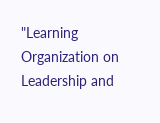"Learning Organization on Leadership and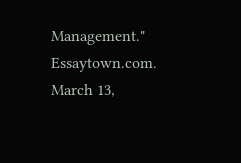Management."  Essaytown.com.  March 13,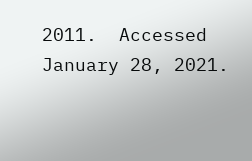2011.  Accessed January 28, 2021.